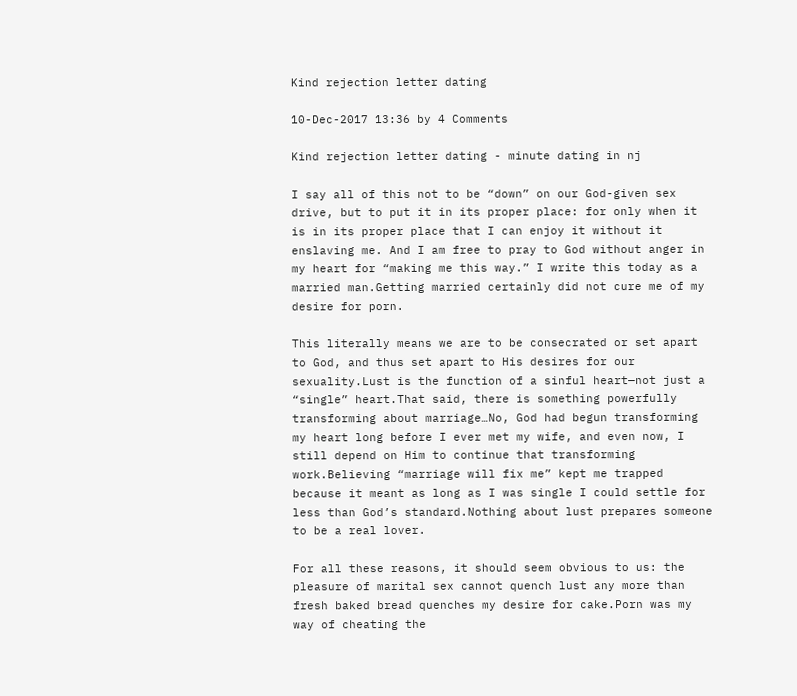Kind rejection letter dating

10-Dec-2017 13:36 by 4 Comments

Kind rejection letter dating - minute dating in nj

I say all of this not to be “down” on our God-given sex drive, but to put it in its proper place: for only when it is in its proper place that I can enjoy it without it enslaving me. And I am free to pray to God without anger in my heart for “making me this way.” I write this today as a married man.Getting married certainly did not cure me of my desire for porn.

This literally means we are to be consecrated or set apart to God, and thus set apart to His desires for our sexuality.Lust is the function of a sinful heart—not just a “single” heart.That said, there is something powerfully transforming about marriage…No, God had begun transforming my heart long before I ever met my wife, and even now, I still depend on Him to continue that transforming work.Believing “marriage will fix me” kept me trapped because it meant as long as I was single I could settle for less than God’s standard.Nothing about lust prepares someone to be a real lover.

For all these reasons, it should seem obvious to us: the pleasure of marital sex cannot quench lust any more than fresh baked bread quenches my desire for cake.Porn was my way of cheating the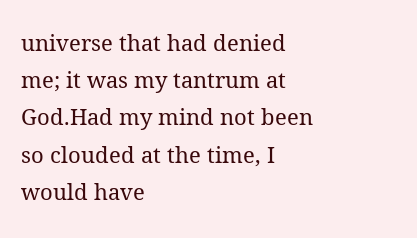universe that had denied me; it was my tantrum at God.Had my mind not been so clouded at the time, I would have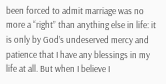been forced to admit marriage was no more a “right” than anything else in life: it is only by God’s undeserved mercy and patience that I have any blessings in my life at all. But when I believe I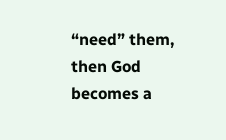“need” them, then God becomes a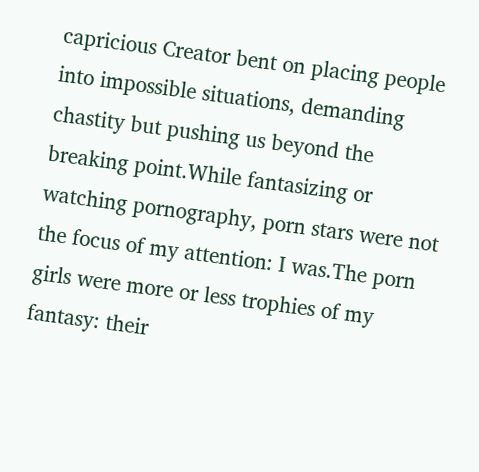capricious Creator bent on placing people into impossible situations, demanding chastity but pushing us beyond the breaking point.While fantasizing or watching pornography, porn stars were not the focus of my attention: I was.The porn girls were more or less trophies of my fantasy: their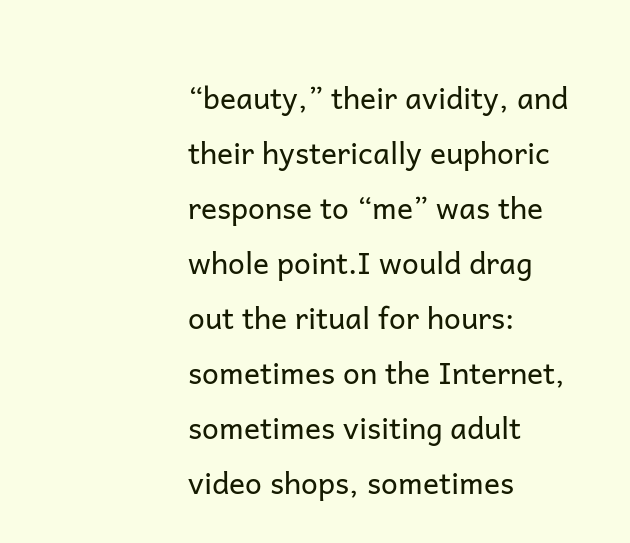“beauty,” their avidity, and their hysterically euphoric response to “me” was the whole point.I would drag out the ritual for hours: sometimes on the Internet, sometimes visiting adult video shops, sometimes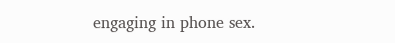engaging in phone sex.